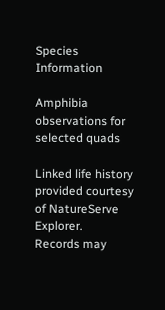Species Information

Amphibia observations for selected quads

Linked life history provided courtesy of NatureServe Explorer.
Records may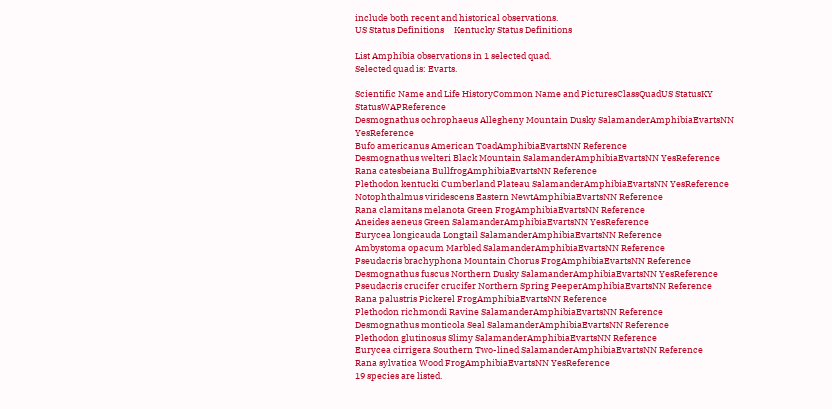include both recent and historical observations.
US Status Definitions     Kentucky Status Definitions

List Amphibia observations in 1 selected quad.
Selected quad is: Evarts.

Scientific Name and Life HistoryCommon Name and PicturesClassQuadUS StatusKY StatusWAPReference
Desmognathus ochrophaeus Allegheny Mountain Dusky SalamanderAmphibiaEvartsNN YesReference
Bufo americanus American ToadAmphibiaEvartsNN Reference
Desmognathus welteri Black Mountain SalamanderAmphibiaEvartsNN YesReference
Rana catesbeiana BullfrogAmphibiaEvartsNN Reference
Plethodon kentucki Cumberland Plateau SalamanderAmphibiaEvartsNN YesReference
Notophthalmus viridescens Eastern NewtAmphibiaEvartsNN Reference
Rana clamitans melanota Green FrogAmphibiaEvartsNN Reference
Aneides aeneus Green SalamanderAmphibiaEvartsNN YesReference
Eurycea longicauda Longtail SalamanderAmphibiaEvartsNN Reference
Ambystoma opacum Marbled SalamanderAmphibiaEvartsNN Reference
Pseudacris brachyphona Mountain Chorus FrogAmphibiaEvartsNN Reference
Desmognathus fuscus Northern Dusky SalamanderAmphibiaEvartsNN YesReference
Pseudacris crucifer crucifer Northern Spring PeeperAmphibiaEvartsNN Reference
Rana palustris Pickerel FrogAmphibiaEvartsNN Reference
Plethodon richmondi Ravine SalamanderAmphibiaEvartsNN Reference
Desmognathus monticola Seal SalamanderAmphibiaEvartsNN Reference
Plethodon glutinosus Slimy SalamanderAmphibiaEvartsNN Reference
Eurycea cirrigera Southern Two-lined SalamanderAmphibiaEvartsNN Reference
Rana sylvatica Wood FrogAmphibiaEvartsNN YesReference
19 species are listed.